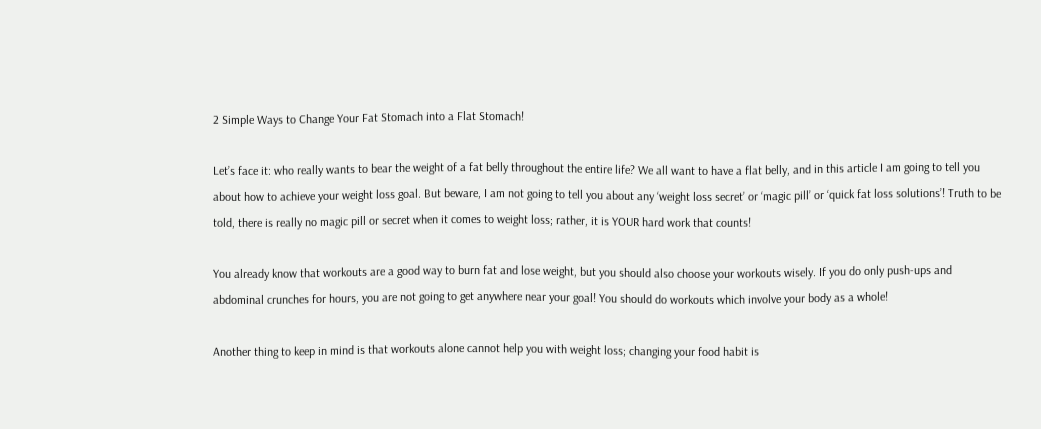2 Simple Ways to Change Your Fat Stomach into a Flat Stomach!

Let’s face it: who really wants to bear the weight of a fat belly throughout the entire life? We all want to have a flat belly, and in this article I am going to tell you about how to achieve your weight loss goal. But beware, I am not going to tell you about any ‘weight loss secret’ or ‘magic pill’ or ‘quick fat loss solutions’! Truth to be told, there is really no magic pill or secret when it comes to weight loss; rather, it is YOUR hard work that counts!

You already know that workouts are a good way to burn fat and lose weight, but you should also choose your workouts wisely. If you do only push-ups and abdominal crunches for hours, you are not going to get anywhere near your goal! You should do workouts which involve your body as a whole!

Another thing to keep in mind is that workouts alone cannot help you with weight loss; changing your food habit is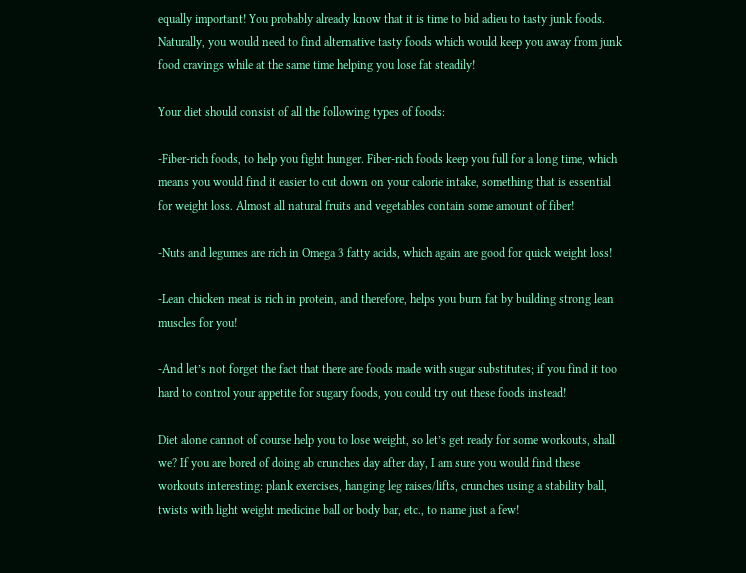equally important! You probably already know that it is time to bid adieu to tasty junk foods. Naturally, you would need to find alternative tasty foods which would keep you away from junk food cravings while at the same time helping you lose fat steadily!

Your diet should consist of all the following types of foods:

-Fiber-rich foods, to help you fight hunger. Fiber-rich foods keep you full for a long time, which means you would find it easier to cut down on your calorie intake, something that is essential for weight loss. Almost all natural fruits and vegetables contain some amount of fiber!

-Nuts and legumes are rich in Omega 3 fatty acids, which again are good for quick weight loss!

-Lean chicken meat is rich in protein, and therefore, helps you burn fat by building strong lean muscles for you!

-And let’s not forget the fact that there are foods made with sugar substitutes; if you find it too hard to control your appetite for sugary foods, you could try out these foods instead!

Diet alone cannot of course help you to lose weight, so let’s get ready for some workouts, shall we? If you are bored of doing ab crunches day after day, I am sure you would find these workouts interesting: plank exercises, hanging leg raises/lifts, crunches using a stability ball, twists with light weight medicine ball or body bar, etc., to name just a few!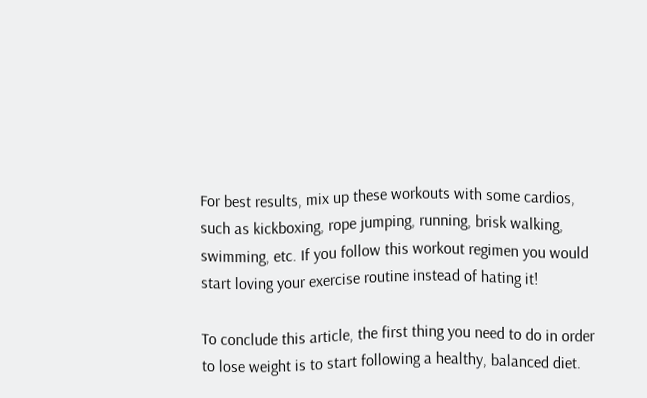For best results, mix up these workouts with some cardios, such as kickboxing, rope jumping, running, brisk walking, swimming, etc. If you follow this workout regimen you would start loving your exercise routine instead of hating it!

To conclude this article, the first thing you need to do in order to lose weight is to start following a healthy, balanced diet.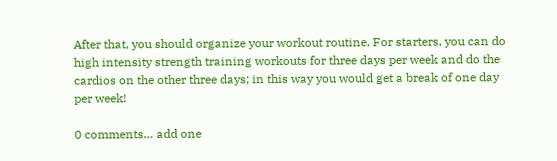After that, you should organize your workout routine. For starters, you can do high intensity strength training workouts for three days per week and do the cardios on the other three days; in this way you would get a break of one day per week!

0 comments… add one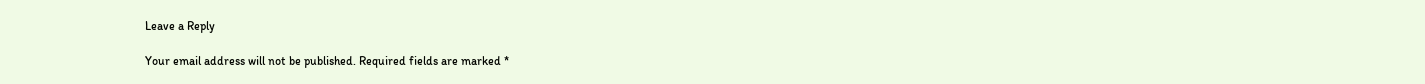Leave a Reply

Your email address will not be published. Required fields are marked *